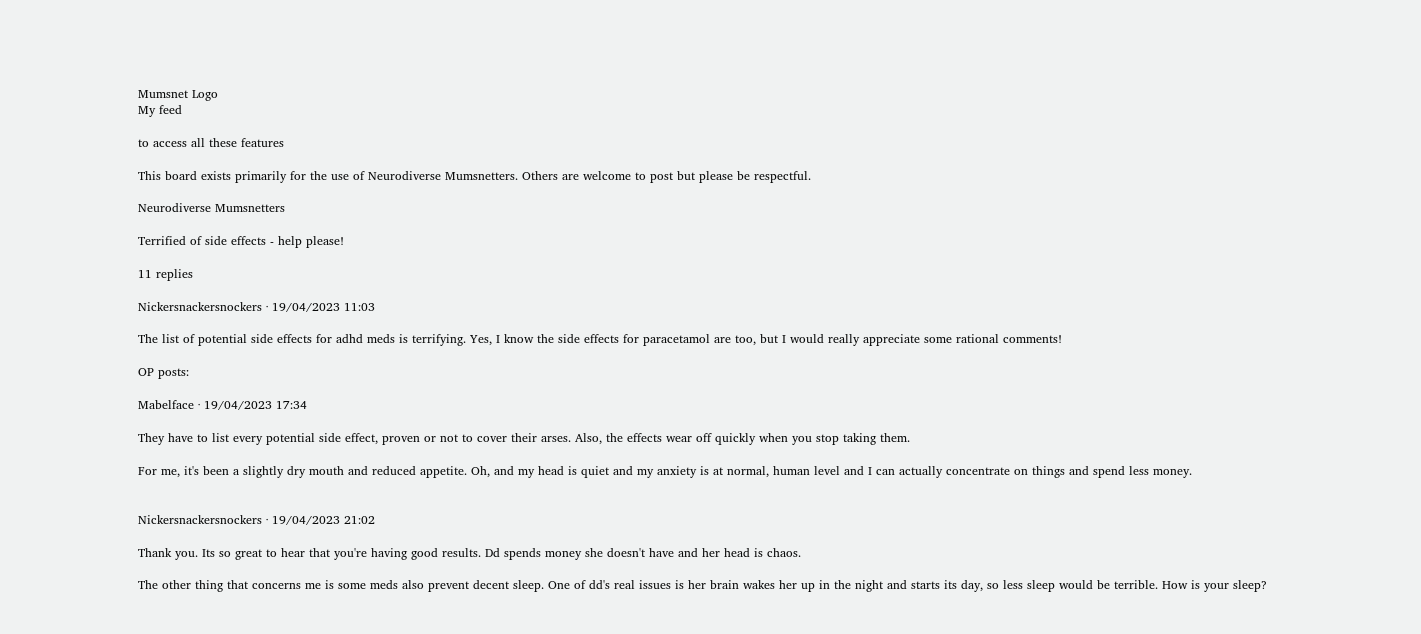Mumsnet Logo
My feed

to access all these features

This board exists primarily for the use of Neurodiverse Mumsnetters. Others are welcome to post but please be respectful.

Neurodiverse Mumsnetters

Terrified of side effects - help please!

11 replies

Nickersnackersnockers · 19/04/2023 11:03

The list of potential side effects for adhd meds is terrifying. Yes, I know the side effects for paracetamol are too, but I would really appreciate some rational comments!

OP posts:

Mabelface · 19/04/2023 17:34

They have to list every potential side effect, proven or not to cover their arses. Also, the effects wear off quickly when you stop taking them.

For me, it's been a slightly dry mouth and reduced appetite. Oh, and my head is quiet and my anxiety is at normal, human level and I can actually concentrate on things and spend less money.


Nickersnackersnockers · 19/04/2023 21:02

Thank you. Its so great to hear that you're having good results. Dd spends money she doesn't have and her head is chaos.

The other thing that concerns me is some meds also prevent decent sleep. One of dd's real issues is her brain wakes her up in the night and starts its day, so less sleep would be terrible. How is your sleep?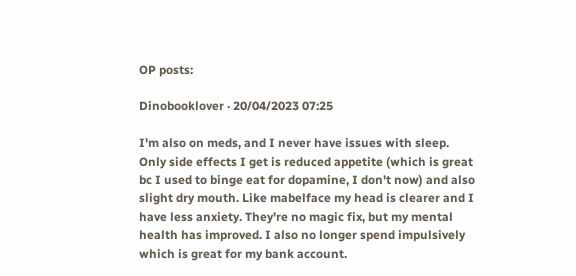OP posts:

Dinobooklover · 20/04/2023 07:25

I'm also on meds, and I never have issues with sleep. Only side effects I get is reduced appetite (which is great bc I used to binge eat for dopamine, I don't now) and also slight dry mouth. Like mabelface my head is clearer and I have less anxiety. They're no magic fix, but my mental health has improved. I also no longer spend impulsively which is great for my bank account.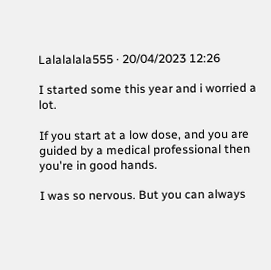Lalalalala555 · 20/04/2023 12:26

I started some this year and i worried a lot.

If you start at a low dose, and you are guided by a medical professional then you're in good hands.

I was so nervous. But you can always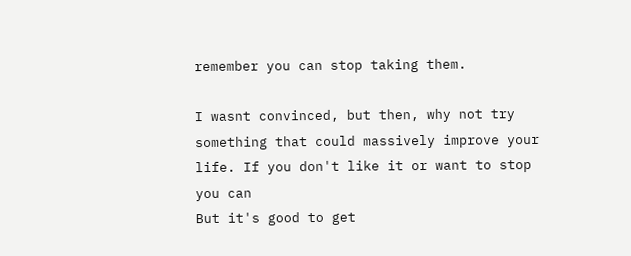remember you can stop taking them.

I wasnt convinced, but then, why not try something that could massively improve your life. If you don't like it or want to stop you can
But it's good to get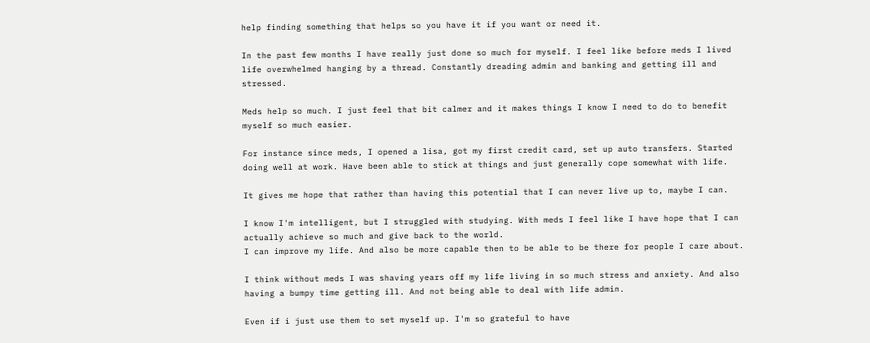help finding something that helps so you have it if you want or need it.

In the past few months I have really just done so much for myself. I feel like before meds I lived life overwhelmed hanging by a thread. Constantly dreading admin and banking and getting ill and stressed.

Meds help so much. I just feel that bit calmer and it makes things I know I need to do to benefit myself so much easier.

For instance since meds, I opened a lisa, got my first credit card, set up auto transfers. Started doing well at work. Have been able to stick at things and just generally cope somewhat with life.

It gives me hope that rather than having this potential that I can never live up to, maybe I can.

I know I'm intelligent, but I struggled with studying. With meds I feel like I have hope that I can actually achieve so much and give back to the world.
I can improve my life. And also be more capable then to be able to be there for people I care about.

I think without meds I was shaving years off my life living in so much stress and anxiety. And also having a bumpy time getting ill. And not being able to deal with life admin.

Even if i just use them to set myself up. I'm so grateful to have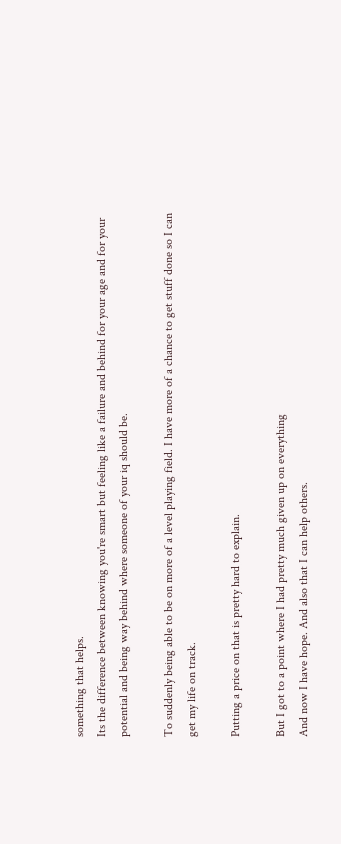something that helps.
Its the difference between knowing you're smart but feeling like a failure and behind for your age and for your potential and being way behind where someone of your iq should be.

To suddenly being able to be on more of a level playing field. I have more of a chance to get stuff done so I can get my life on track.

Putting a price on that is pretty hard to explain.

But I got to a point where I had pretty much given up on everything
And now I have hope. And also that I can help others.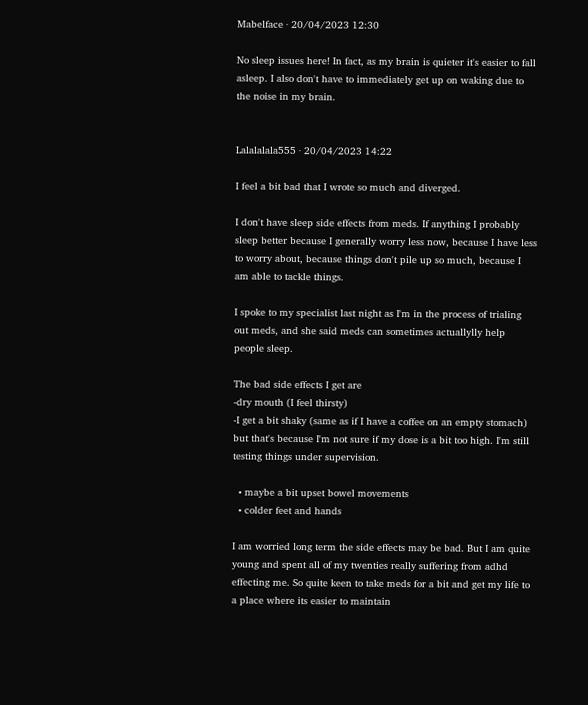Mabelface · 20/04/2023 12:30

No sleep issues here! In fact, as my brain is quieter it's easier to fall asleep. I also don't have to immediately get up on waking due to the noise in my brain.


Lalalalala555 · 20/04/2023 14:22

I feel a bit bad that I wrote so much and diverged.

I don't have sleep side effects from meds. If anything I probably sleep better because I generally worry less now, because I have less to worry about, because things don't pile up so much, because I am able to tackle things.

I spoke to my specialist last night as I'm in the process of trialing out meds, and she said meds can sometimes actuallylly help people sleep.

The bad side effects I get are
-dry mouth (I feel thirsty)
-I get a bit shaky (same as if I have a coffee on an empty stomach) but that's because I'm not sure if my dose is a bit too high. I'm still testing things under supervision.

  • maybe a bit upset bowel movements
  • colder feet and hands

I am worried long term the side effects may be bad. But I am quite young and spent all of my twenties really suffering from adhd effecting me. So quite keen to take meds for a bit and get my life to a place where its easier to maintain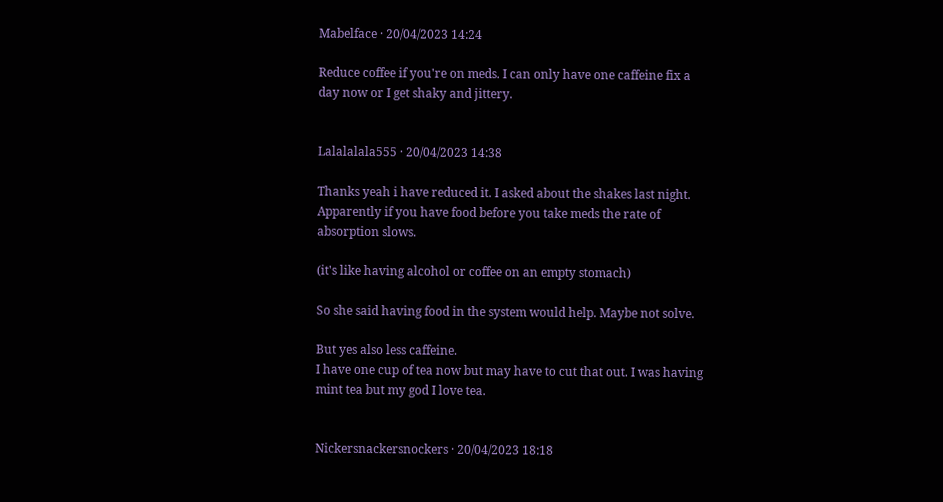Mabelface · 20/04/2023 14:24

Reduce coffee if you're on meds. I can only have one caffeine fix a day now or I get shaky and jittery.


Lalalalala555 · 20/04/2023 14:38

Thanks yeah i have reduced it. I asked about the shakes last night. Apparently if you have food before you take meds the rate of absorption slows.

(it's like having alcohol or coffee on an empty stomach)

So she said having food in the system would help. Maybe not solve.

But yes also less caffeine.
I have one cup of tea now but may have to cut that out. I was having mint tea but my god I love tea.


Nickersnackersnockers · 20/04/2023 18:18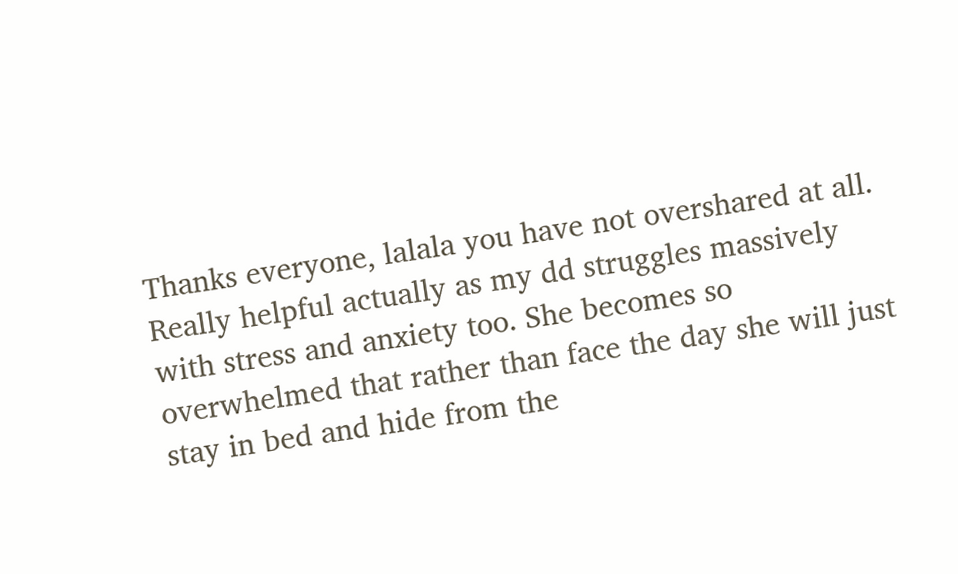Thanks everyone, lalala you have not overshared at all. Really helpful actually as my dd struggles massively with stress and anxiety too. She becomes so overwhelmed that rather than face the day she will just stay in bed and hide from the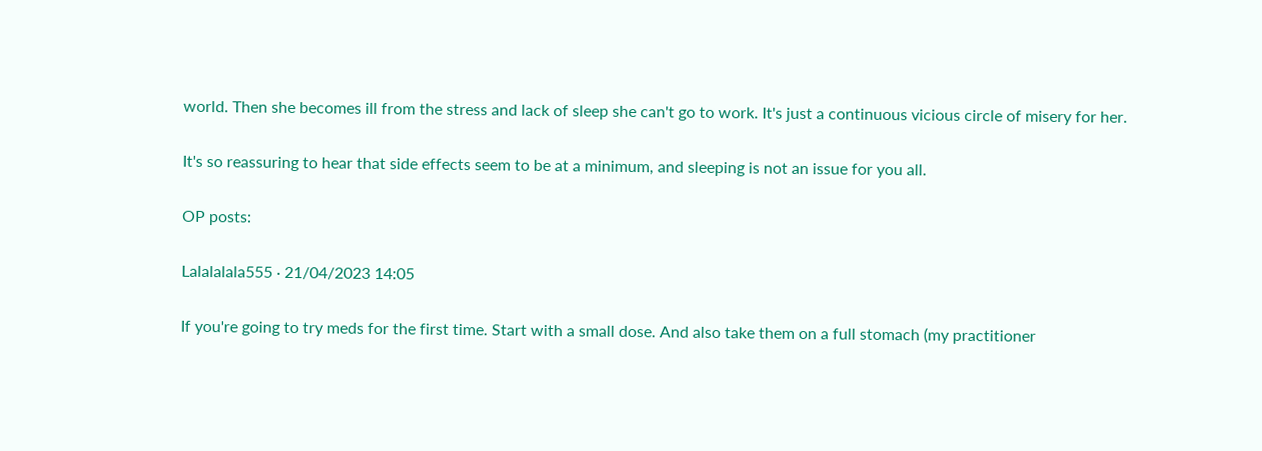world. Then she becomes ill from the stress and lack of sleep she can't go to work. It's just a continuous vicious circle of misery for her.

It's so reassuring to hear that side effects seem to be at a minimum, and sleeping is not an issue for you all.

OP posts:

Lalalalala555 · 21/04/2023 14:05

If you're going to try meds for the first time. Start with a small dose. And also take them on a full stomach (my practitioner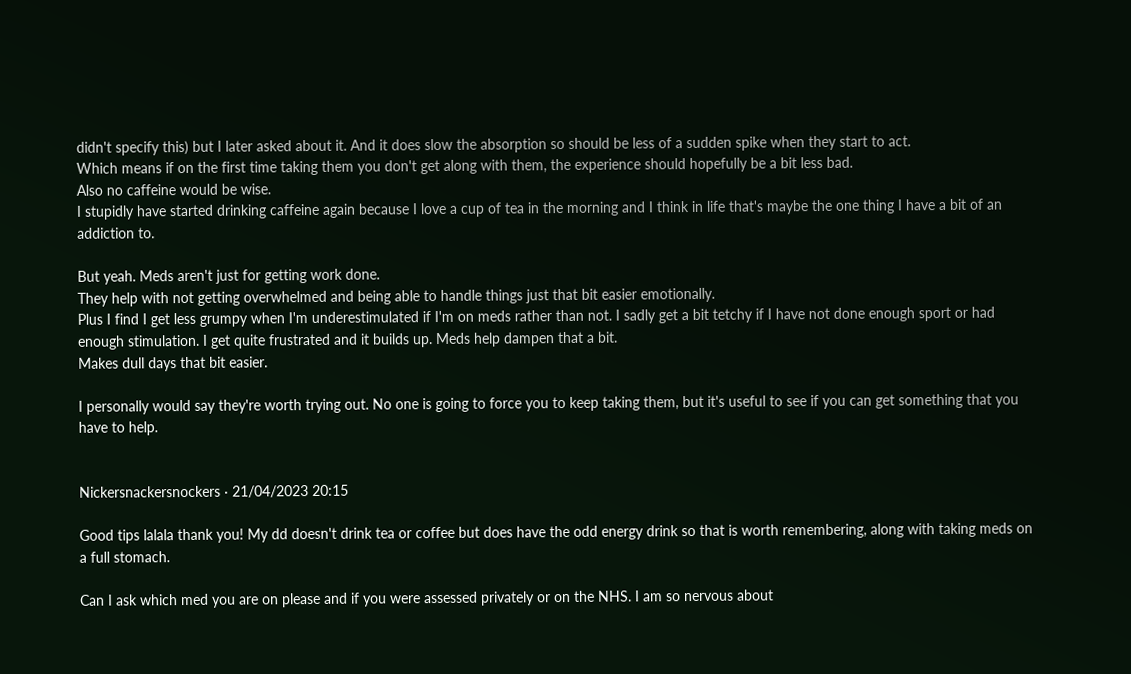didn't specify this) but I later asked about it. And it does slow the absorption so should be less of a sudden spike when they start to act.
Which means if on the first time taking them you don't get along with them, the experience should hopefully be a bit less bad.
Also no caffeine would be wise.
I stupidly have started drinking caffeine again because I love a cup of tea in the morning and I think in life that's maybe the one thing I have a bit of an addiction to.

But yeah. Meds aren't just for getting work done.
They help with not getting overwhelmed and being able to handle things just that bit easier emotionally.
Plus I find I get less grumpy when I'm underestimulated if I'm on meds rather than not. I sadly get a bit tetchy if I have not done enough sport or had enough stimulation. I get quite frustrated and it builds up. Meds help dampen that a bit.
Makes dull days that bit easier.

I personally would say they're worth trying out. No one is going to force you to keep taking them, but it's useful to see if you can get something that you have to help.


Nickersnackersnockers · 21/04/2023 20:15

Good tips lalala thank you! My dd doesn't drink tea or coffee but does have the odd energy drink so that is worth remembering, along with taking meds on a full stomach.

Can I ask which med you are on please and if you were assessed privately or on the NHS. I am so nervous about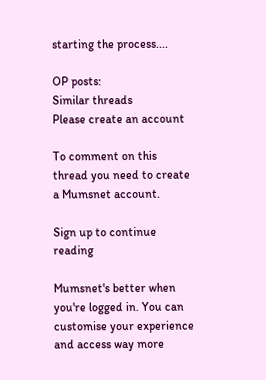starting the process....

OP posts:
Similar threads
Please create an account

To comment on this thread you need to create a Mumsnet account.

Sign up to continue reading

Mumsnet's better when you're logged in. You can customise your experience and access way more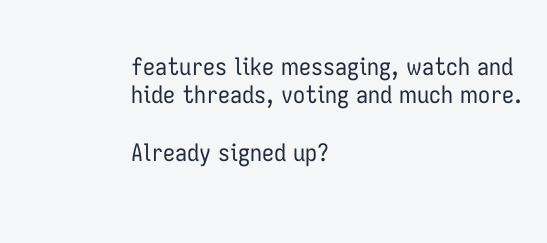features like messaging, watch and hide threads, voting and much more.

Already signed up?